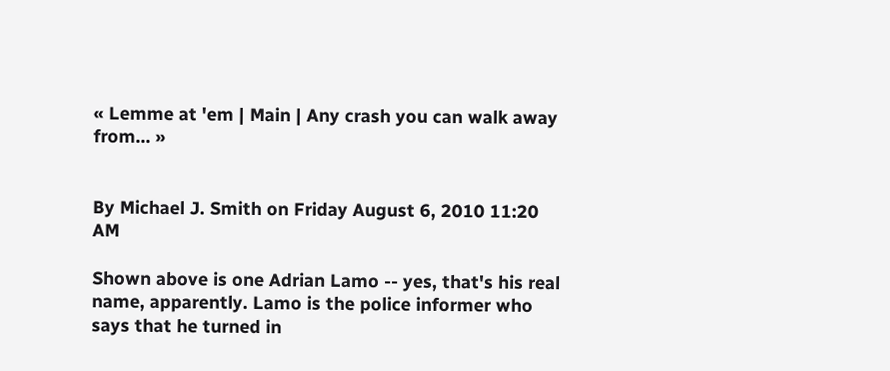« Lemme at 'em | Main | Any crash you can walk away from... »


By Michael J. Smith on Friday August 6, 2010 11:20 AM

Shown above is one Adrian Lamo -- yes, that's his real name, apparently. Lamo is the police informer who says that he turned in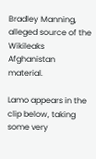Bradley Manning, alleged source of the Wikileaks Afghanistan material.

Lamo appears in the clip below, taking some very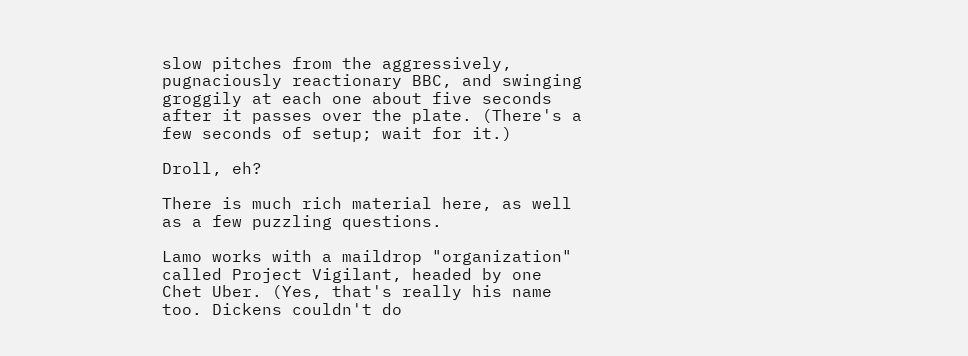slow pitches from the aggressively, pugnaciously reactionary BBC, and swinging groggily at each one about five seconds after it passes over the plate. (There's a few seconds of setup; wait for it.)

Droll, eh?

There is much rich material here, as well as a few puzzling questions.

Lamo works with a maildrop "organization" called Project Vigilant, headed by one Chet Uber. (Yes, that's really his name too. Dickens couldn't do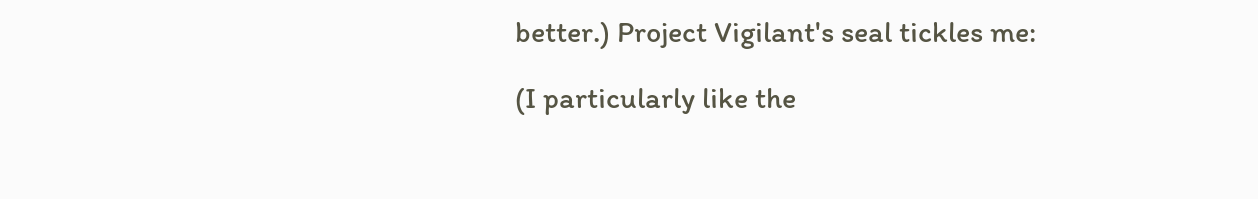better.) Project Vigilant's seal tickles me:

(I particularly like the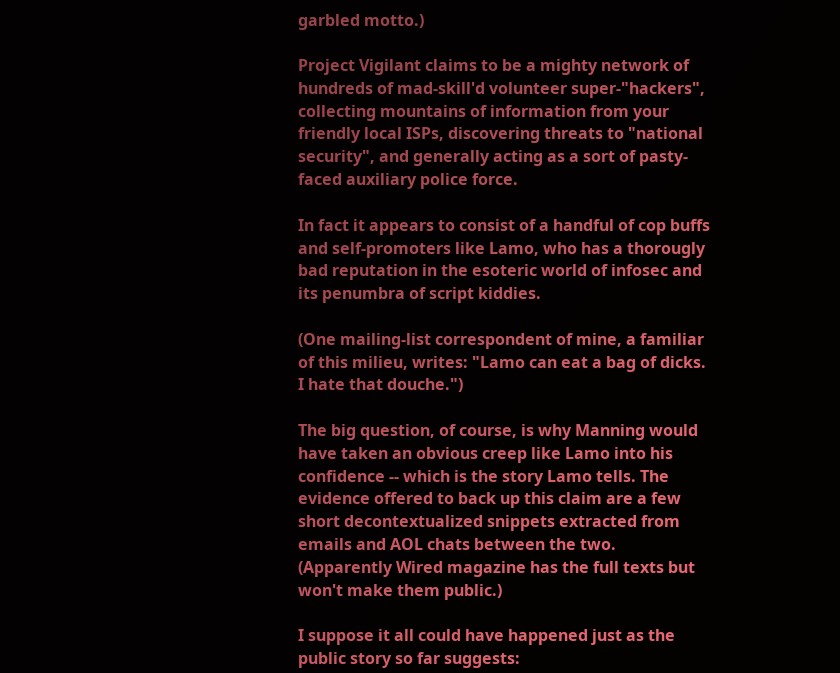garbled motto.)

Project Vigilant claims to be a mighty network of hundreds of mad-skill'd volunteer super-"hackers", collecting mountains of information from your friendly local ISPs, discovering threats to "national security", and generally acting as a sort of pasty-faced auxiliary police force.

In fact it appears to consist of a handful of cop buffs and self-promoters like Lamo, who has a thorougly bad reputation in the esoteric world of infosec and its penumbra of script kiddies.

(One mailing-list correspondent of mine, a familiar of this milieu, writes: "Lamo can eat a bag of dicks. I hate that douche.")

The big question, of course, is why Manning would have taken an obvious creep like Lamo into his confidence -- which is the story Lamo tells. The evidence offered to back up this claim are a few short decontextualized snippets extracted from emails and AOL chats between the two. (Apparently Wired magazine has the full texts but won't make them public.)

I suppose it all could have happened just as the public story so far suggests: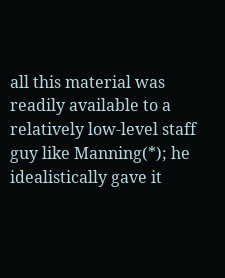all this material was readily available to a relatively low-level staff guy like Manning(*); he idealistically gave it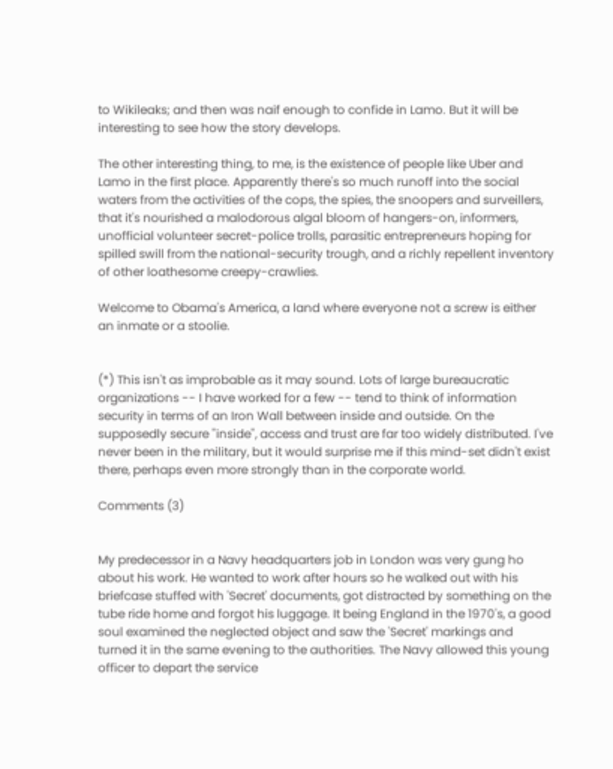to Wikileaks; and then was naif enough to confide in Lamo. But it will be interesting to see how the story develops.

The other interesting thing, to me, is the existence of people like Uber and Lamo in the first place. Apparently there's so much runoff into the social waters from the activities of the cops, the spies, the snoopers and surveillers, that it's nourished a malodorous algal bloom of hangers-on, informers, unofficial volunteer secret-police trolls, parasitic entrepreneurs hoping for spilled swill from the national-security trough, and a richly repellent inventory of other loathesome creepy-crawlies.

Welcome to Obama's America, a land where everyone not a screw is either an inmate or a stoolie.


(*) This isn't as improbable as it may sound. Lots of large bureaucratic organizations -- I have worked for a few -- tend to think of information security in terms of an Iron Wall between inside and outside. On the supposedly secure "inside", access and trust are far too widely distributed. I've never been in the military, but it would surprise me if this mind-set didn't exist there, perhaps even more strongly than in the corporate world.

Comments (3)


My predecessor in a Navy headquarters job in London was very gung ho about his work. He wanted to work after hours so he walked out with his briefcase stuffed with 'Secret' documents, got distracted by something on the tube ride home and forgot his luggage. It being England in the 1970's, a good soul examined the neglected object and saw the 'Secret' markings and turned it in the same evening to the authorities. The Navy allowed this young officer to depart the service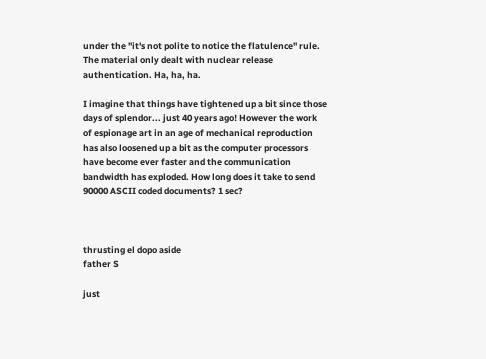under the "it's not polite to notice the flatulence" rule. The material only dealt with nuclear release authentication. Ha, ha, ha.

I imagine that things have tightened up a bit since those days of splendor... just 40 years ago! However the work of espionage art in an age of mechanical reproduction has also loosened up a bit as the computer processors have become ever faster and the communication bandwidth has exploded. How long does it take to send 90000 ASCII coded documents? 1 sec?



thrusting el dopo aside
father S

just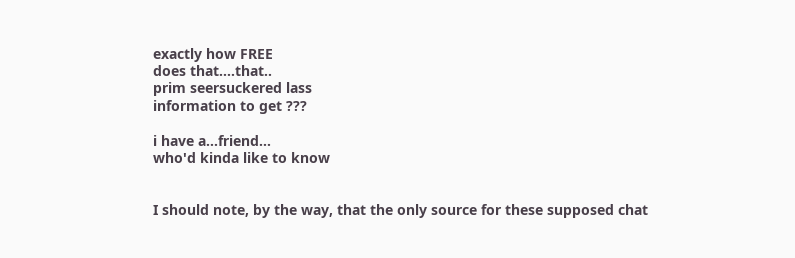exactly how FREE
does that....that..
prim seersuckered lass
information to get ???

i have a...friend...
who'd kinda like to know


I should note, by the way, that the only source for these supposed chat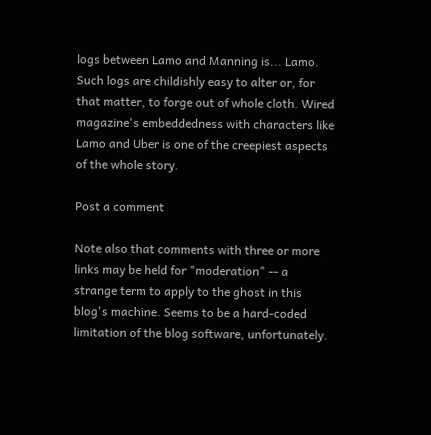logs between Lamo and Manning is... Lamo. Such logs are childishly easy to alter or, for that matter, to forge out of whole cloth. Wired magazine's embeddedness with characters like Lamo and Uber is one of the creepiest aspects of the whole story.

Post a comment

Note also that comments with three or more links may be held for "moderation" -- a strange term to apply to the ghost in this blog's machine. Seems to be a hard-coded limitation of the blog software, unfortunately.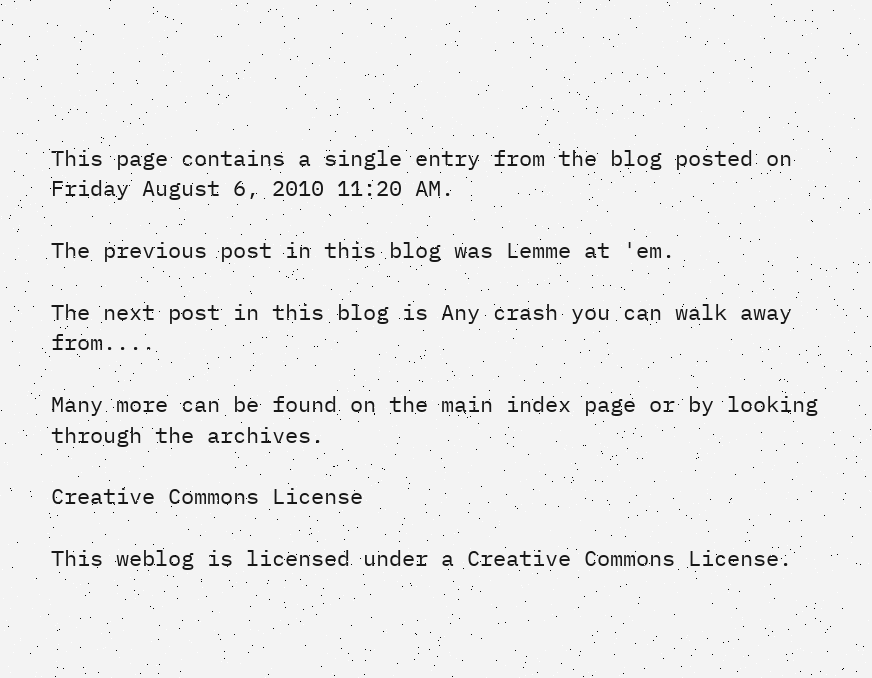This page contains a single entry from the blog posted on Friday August 6, 2010 11:20 AM.

The previous post in this blog was Lemme at 'em.

The next post in this blog is Any crash you can walk away from....

Many more can be found on the main index page or by looking through the archives.

Creative Commons License

This weblog is licensed under a Creative Commons License.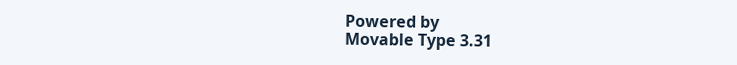Powered by
Movable Type 3.31